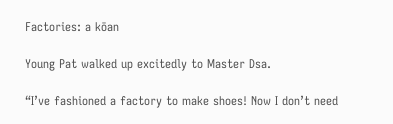Factories: a kōan

Young Pat walked up excitedly to Master Dsa.

“I’ve fashioned a factory to make shoes! Now I don’t need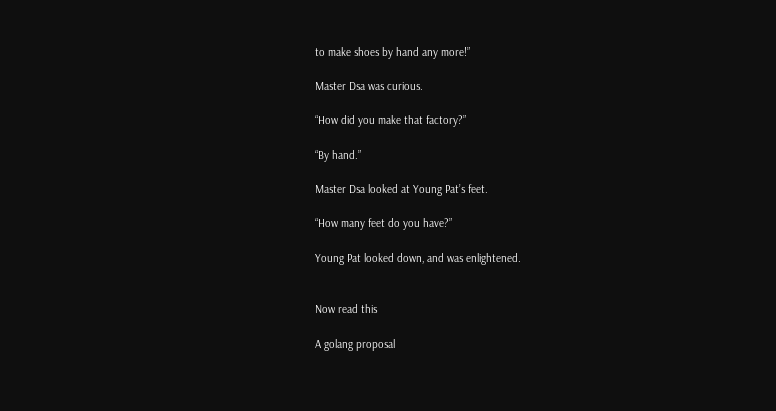to make shoes by hand any more!”

Master Dsa was curious.

“How did you make that factory?”

“By hand.”

Master Dsa looked at Young Pat’s feet.

“How many feet do you have?”

Young Pat looked down, and was enlightened.


Now read this

A golang proposal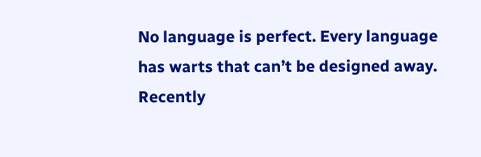No language is perfect. Every language has warts that can’t be designed away. Recently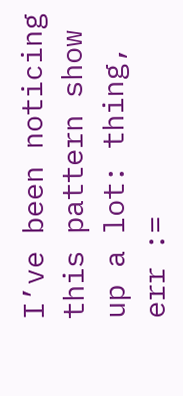I’ve been noticing this pattern show up a lot: thing, err :=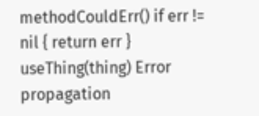methodCouldErr() if err != nil { return err } useThing(thing) Error propagation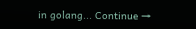in golang... Continue →